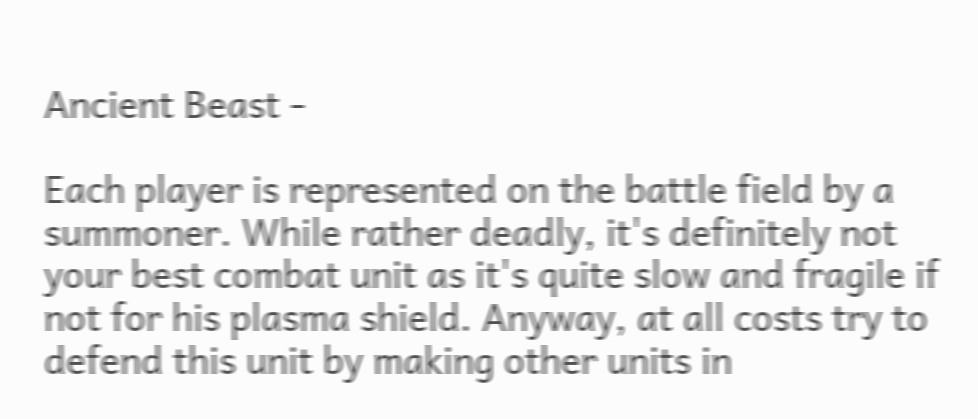Ancient Beast -

Each player is represented on the battle field by a summoner. While rather deadly, it's definitely not your best combat unit as it's quite slow and fragile if not for his plasma shield. Anyway, at all costs try to defend this unit by making other units in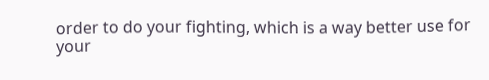order to do your fighting, which is a way better use for your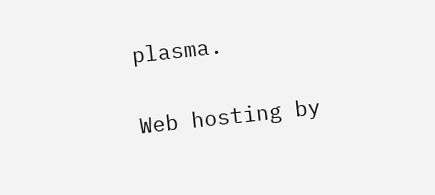plasma.

Web hosting by